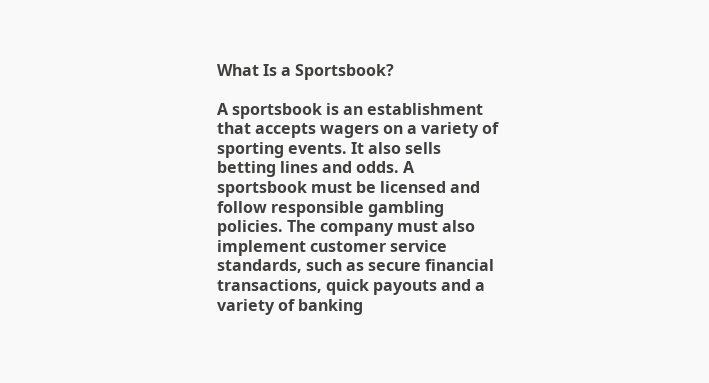What Is a Sportsbook?

A sportsbook is an establishment that accepts wagers on a variety of sporting events. It also sells betting lines and odds. A sportsbook must be licensed and follow responsible gambling policies. The company must also implement customer service standards, such as secure financial transactions, quick payouts and a variety of banking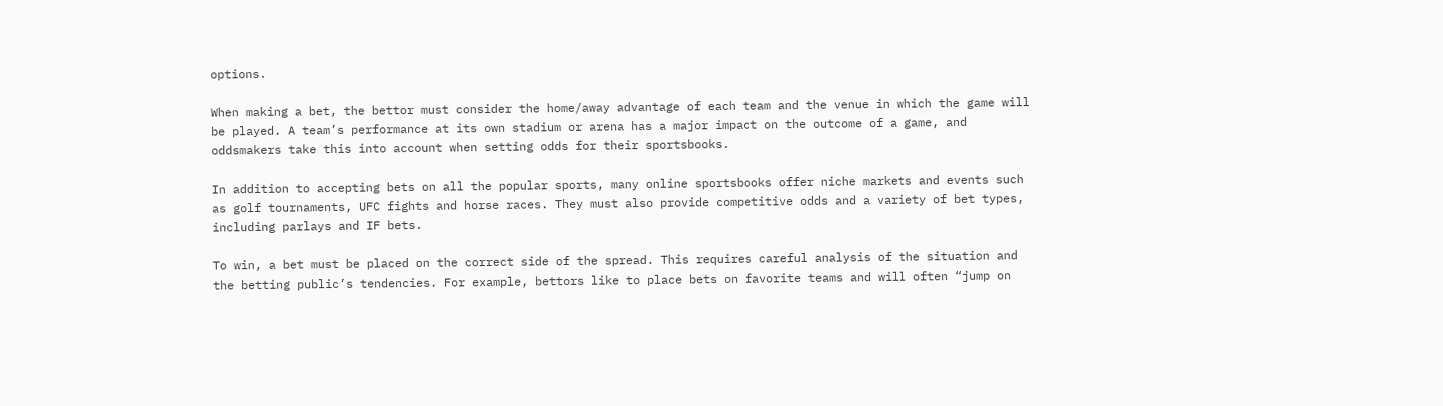options.

When making a bet, the bettor must consider the home/away advantage of each team and the venue in which the game will be played. A team’s performance at its own stadium or arena has a major impact on the outcome of a game, and oddsmakers take this into account when setting odds for their sportsbooks.

In addition to accepting bets on all the popular sports, many online sportsbooks offer niche markets and events such as golf tournaments, UFC fights and horse races. They must also provide competitive odds and a variety of bet types, including parlays and IF bets.

To win, a bet must be placed on the correct side of the spread. This requires careful analysis of the situation and the betting public’s tendencies. For example, bettors like to place bets on favorite teams and will often “jump on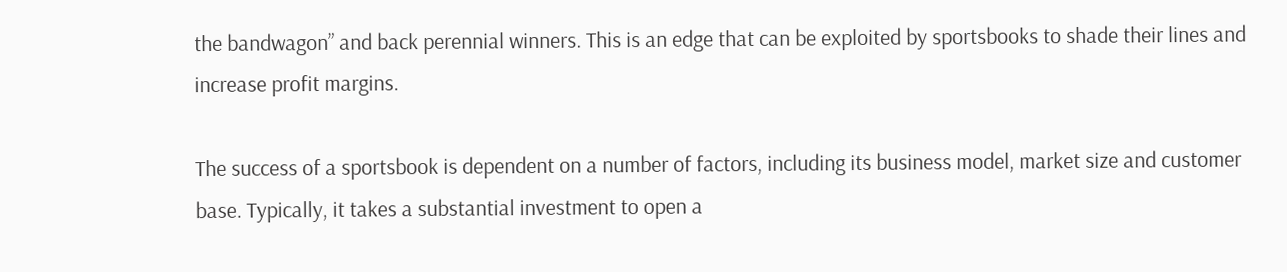the bandwagon” and back perennial winners. This is an edge that can be exploited by sportsbooks to shade their lines and increase profit margins.

The success of a sportsbook is dependent on a number of factors, including its business model, market size and customer base. Typically, it takes a substantial investment to open a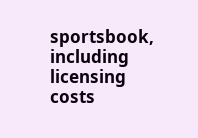sportsbook, including licensing costs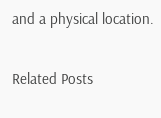and a physical location.

Related Posts